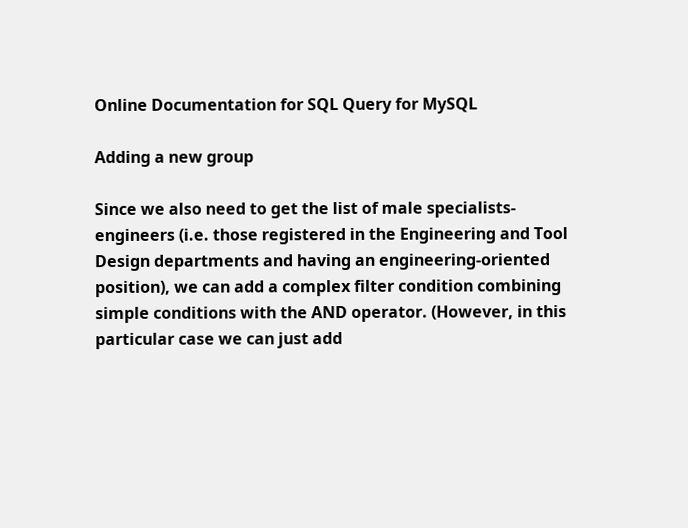Online Documentation for SQL Query for MySQL

Adding a new group

Since we also need to get the list of male specialists-engineers (i.e. those registered in the Engineering and Tool Design departments and having an engineering-oriented position), we can add a complex filter condition combining simple conditions with the AND operator. (However, in this particular case we can just add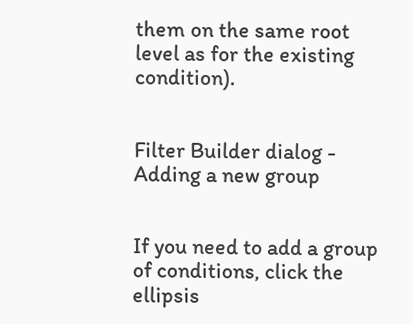them on the same root level as for the existing condition).


Filter Builder dialog - Adding a new group


If you need to add a group of conditions, click the ellipsis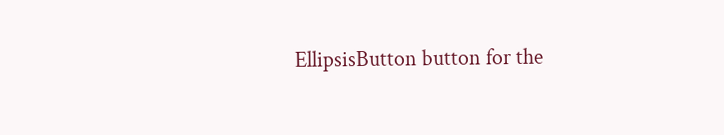EllipsisButton button for the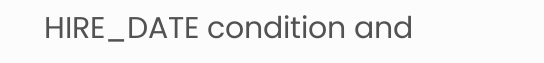HIRE_DATE condition and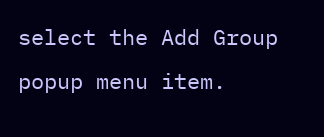select the Add Group popup menu item.